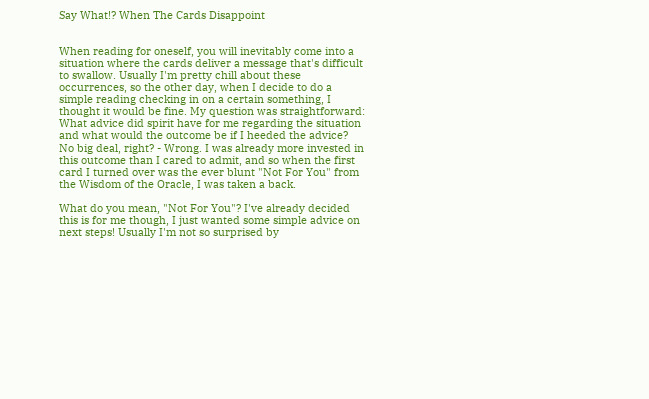Say What!? When The Cards Disappoint


When reading for oneself, you will inevitably come into a situation where the cards deliver a message that's difficult to swallow. Usually I'm pretty chill about these occurrences, so the other day, when I decide to do a simple reading checking in on a certain something, I thought it would be fine. My question was straightforward: What advice did spirit have for me regarding the situation and what would the outcome be if I heeded the advice? No big deal, right? - Wrong. I was already more invested in this outcome than I cared to admit, and so when the first card I turned over was the ever blunt "Not For You" from the Wisdom of the Oracle, I was taken a back.

What do you mean, "Not For You"? I've already decided this is for me though, I just wanted some simple advice on next steps! Usually I'm not so surprised by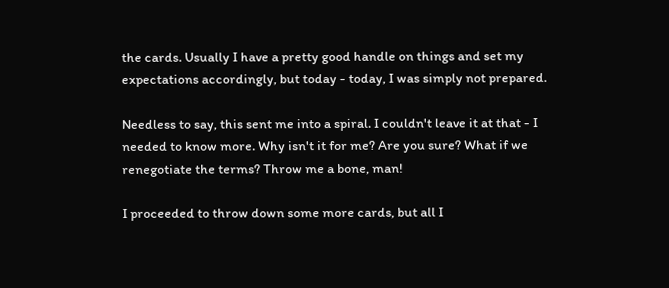the cards. Usually I have a pretty good handle on things and set my expectations accordingly, but today - today, I was simply not prepared.

Needless to say, this sent me into a spiral. I couldn't leave it at that - I needed to know more. Why isn't it for me? Are you sure? What if we renegotiate the terms? Throw me a bone, man!

I proceeded to throw down some more cards, but all I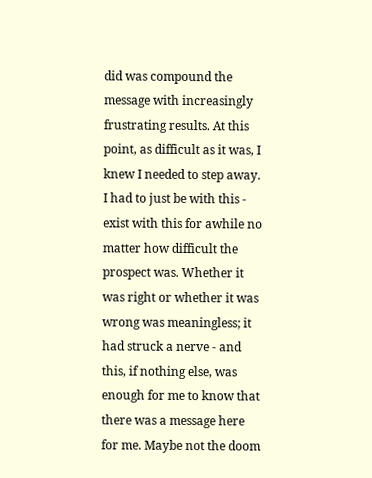did was compound the message with increasingly frustrating results. At this point, as difficult as it was, I knew I needed to step away. I had to just be with this - exist with this for awhile no matter how difficult the prospect was. Whether it was right or whether it was wrong was meaningless; it had struck a nerve - and this, if nothing else, was enough for me to know that there was a message here for me. Maybe not the doom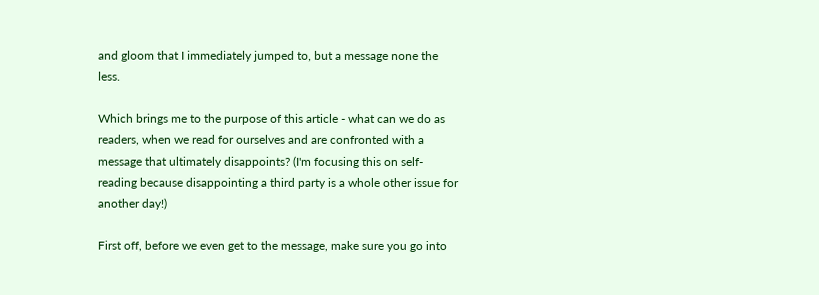and gloom that I immediately jumped to, but a message none the less.

Which brings me to the purpose of this article - what can we do as readers, when we read for ourselves and are confronted with a message that ultimately disappoints? (I'm focusing this on self-reading because disappointing a third party is a whole other issue for another day!)

First off, before we even get to the message, make sure you go into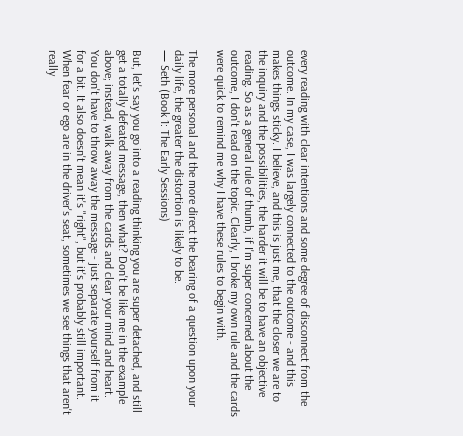every reading with clear intentions and some degree of disconnect from the outcome. In my case, I was largely connected to the outcome - and this makes things sticky. I believe, and this is just me, that the closer we are to the inquiry and the possibilities, the harder it will be to have an objective reading. So as a general rule of thumb, if I'm super concerned about the outcome, I don't read on the topic. Clearly, I broke my own rule and the cards were quick to remind me why I have these rules to begin with.

The more personal and the more direct the bearing of a question upon your daily life, the greater the distortion is likely to be.
— Seth (Book 1: The Early Sessions)

But, let's say you go into a reading thinking you are super detached, and still get a totally defeated message, then what? Don't be like me in the example above; instead, walk away from the cards and clear your mind and heart. You don't have to throw away the message - just separate yourself from it for a bit. It also doesn't mean it's "right", but it's probably still important. When fear or ego are in the driver's seat, sometimes we see things that aren't really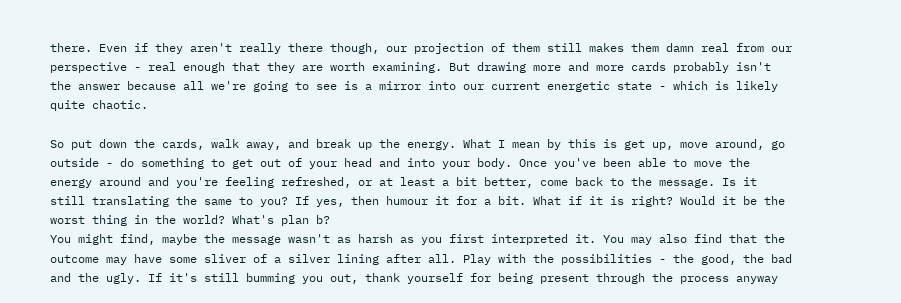there. Even if they aren't really there though, our projection of them still makes them damn real from our perspective - real enough that they are worth examining. But drawing more and more cards probably isn't the answer because all we're going to see is a mirror into our current energetic state - which is likely quite chaotic.

So put down the cards, walk away, and break up the energy. What I mean by this is get up, move around, go outside - do something to get out of your head and into your body. Once you've been able to move the energy around and you're feeling refreshed, or at least a bit better, come back to the message. Is it still translating the same to you? If yes, then humour it for a bit. What if it is right? Would it be the worst thing in the world? What's plan b?
You might find, maybe the message wasn't as harsh as you first interpreted it. You may also find that the outcome may have some sliver of a silver lining after all. Play with the possibilities - the good, the bad and the ugly. If it's still bumming you out, thank yourself for being present through the process anyway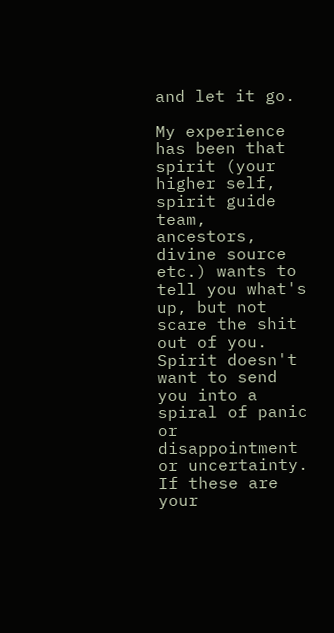and let it go.

My experience has been that spirit (your higher self, spirit guide team, ancestors, divine source etc.) wants to tell you what's up, but not scare the shit out of you. Spirit doesn't want to send you into a spiral of panic or disappointment or uncertainty. If these are your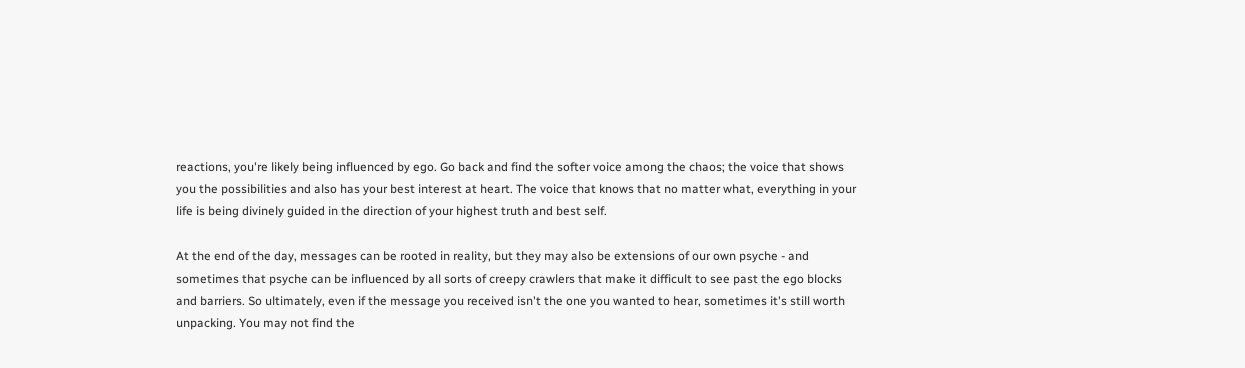reactions, you're likely being influenced by ego. Go back and find the softer voice among the chaos; the voice that shows you the possibilities and also has your best interest at heart. The voice that knows that no matter what, everything in your life is being divinely guided in the direction of your highest truth and best self.

At the end of the day, messages can be rooted in reality, but they may also be extensions of our own psyche - and sometimes that psyche can be influenced by all sorts of creepy crawlers that make it difficult to see past the ego blocks and barriers. So ultimately, even if the message you received isn't the one you wanted to hear, sometimes it's still worth unpacking. You may not find the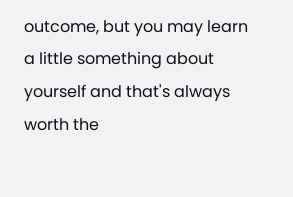outcome, but you may learn a little something about yourself and that's always worth the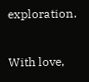exploration.

With love,